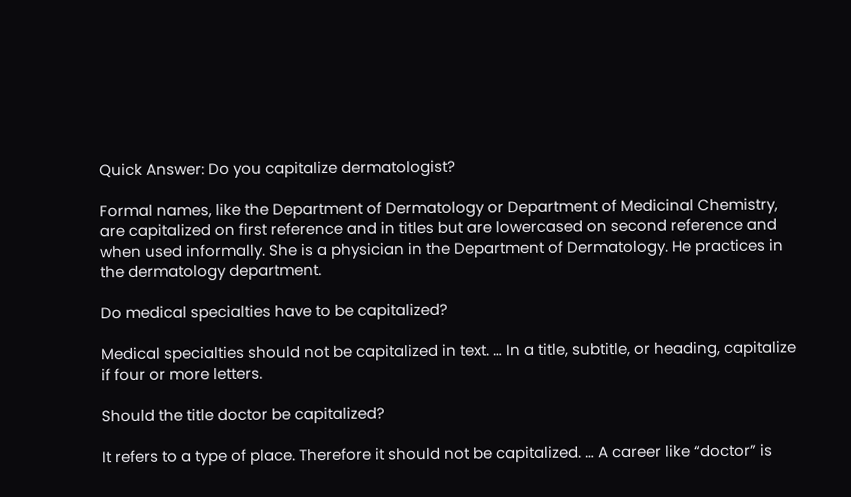Quick Answer: Do you capitalize dermatologist?

Formal names, like the Department of Dermatology or Department of Medicinal Chemistry, are capitalized on first reference and in titles but are lowercased on second reference and when used informally. She is a physician in the Department of Dermatology. He practices in the dermatology department.

Do medical specialties have to be capitalized?

Medical specialties should not be capitalized in text. … In a title, subtitle, or heading, capitalize if four or more letters.

Should the title doctor be capitalized?

It refers to a type of place. Therefore it should not be capitalized. … A career like “doctor” is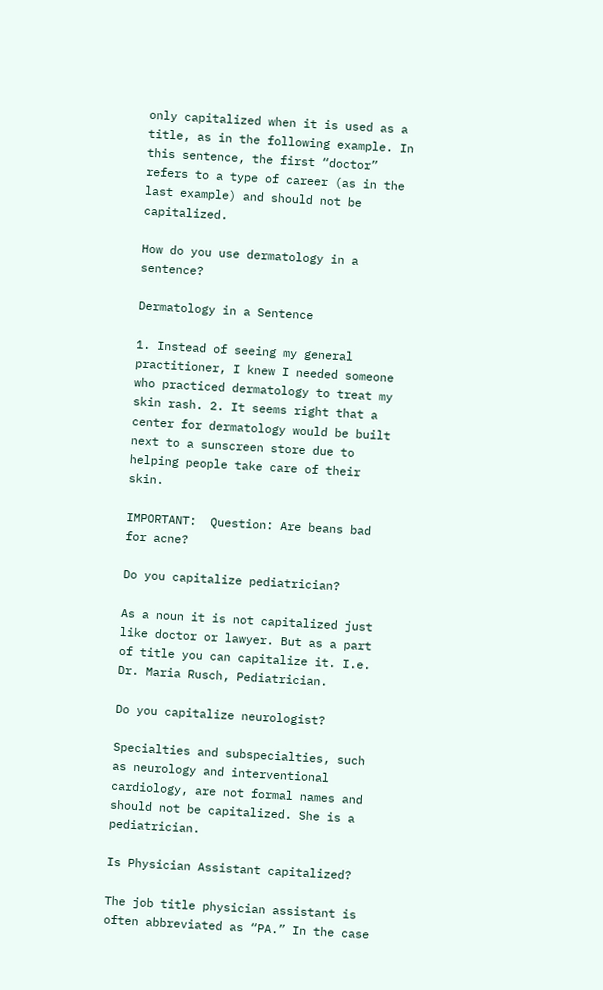only capitalized when it is used as a title, as in the following example. In this sentence, the first “doctor” refers to a type of career (as in the last example) and should not be capitalized.

How do you use dermatology in a sentence?

Dermatology in a Sentence

1. Instead of seeing my general practitioner, I knew I needed someone who practiced dermatology to treat my skin rash. 2. It seems right that a center for dermatology would be built next to a sunscreen store due to helping people take care of their skin.

IMPORTANT:  Question: Are beans bad for acne?

Do you capitalize pediatrician?

As a noun it is not capitalized just like doctor or lawyer. But as a part of title you can capitalize it. I.e. Dr. Maria Rusch, Pediatrician.

Do you capitalize neurologist?

Specialties and subspecialties, such as neurology and interventional cardiology, are not formal names and should not be capitalized. She is a pediatrician.

Is Physician Assistant capitalized?

The job title physician assistant is often abbreviated as “PA.” In the case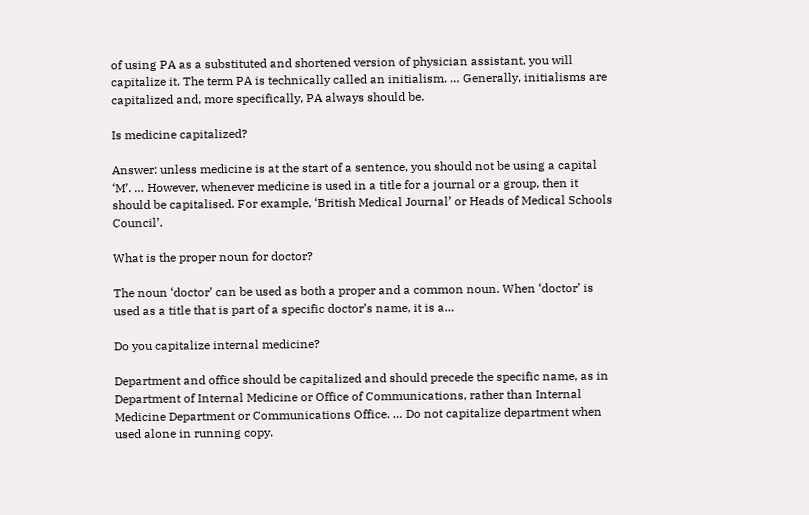of using PA as a substituted and shortened version of physician assistant, you will capitalize it. The term PA is technically called an initialism. … Generally, initialisms are capitalized and, more specifically, PA always should be.

Is medicine capitalized?

Answer: unless medicine is at the start of a sentence, you should not be using a capital ‘M’. … However, whenever medicine is used in a title for a journal or a group, then it should be capitalised. For example, ‘British Medical Journal’ or Heads of Medical Schools Council’.

What is the proper noun for doctor?

The noun ‘doctor’ can be used as both a proper and a common noun. When ‘doctor’ is used as a title that is part of a specific doctor’s name, it is a…

Do you capitalize internal medicine?

Department and office should be capitalized and should precede the specific name, as in Department of Internal Medicine or Office of Communications, rather than Internal Medicine Department or Communications Office. … Do not capitalize department when used alone in running copy.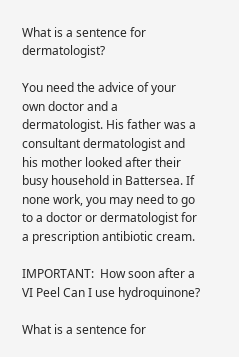What is a sentence for dermatologist?

You need the advice of your own doctor and a dermatologist. His father was a consultant dermatologist and his mother looked after their busy household in Battersea. If none work, you may need to go to a doctor or dermatologist for a prescription antibiotic cream.

IMPORTANT:  How soon after a VI Peel Can I use hydroquinone?

What is a sentence for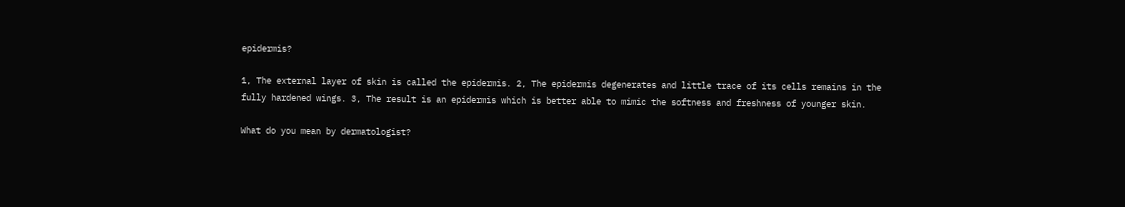epidermis?

1, The external layer of skin is called the epidermis. 2, The epidermis degenerates and little trace of its cells remains in the fully hardened wings. 3, The result is an epidermis which is better able to mimic the softness and freshness of younger skin.

What do you mean by dermatologist?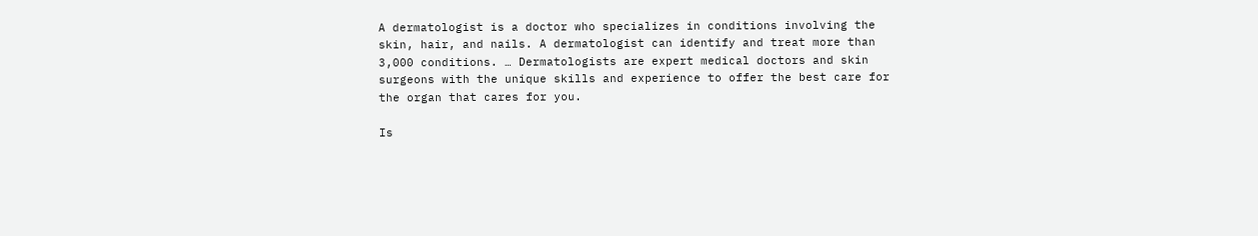A dermatologist is a doctor who specializes in conditions involving the skin, hair, and nails. A dermatologist can identify and treat more than 3,000 conditions. … Dermatologists are expert medical doctors and skin surgeons with the unique skills and experience to offer the best care for the organ that cares for you.

Is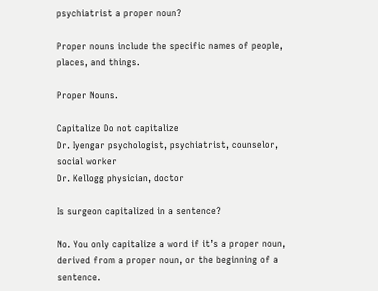psychiatrist a proper noun?

Proper nouns include the specific names of people, places, and things.

Proper Nouns.

Capitalize Do not capitalize
Dr. Iyengar psychologist, psychiatrist, counselor, social worker
Dr. Kellogg physician, doctor

Is surgeon capitalized in a sentence?

No. You only capitalize a word if it’s a proper noun, derived from a proper noun, or the beginning of a sentence.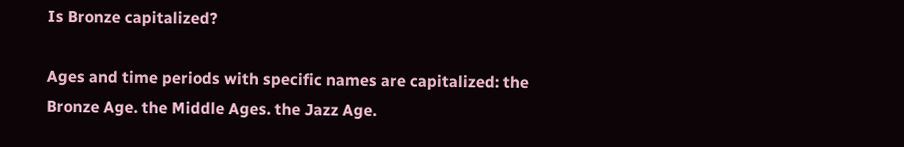Is Bronze capitalized?

Ages and time periods with specific names are capitalized: the Bronze Age. the Middle Ages. the Jazz Age.